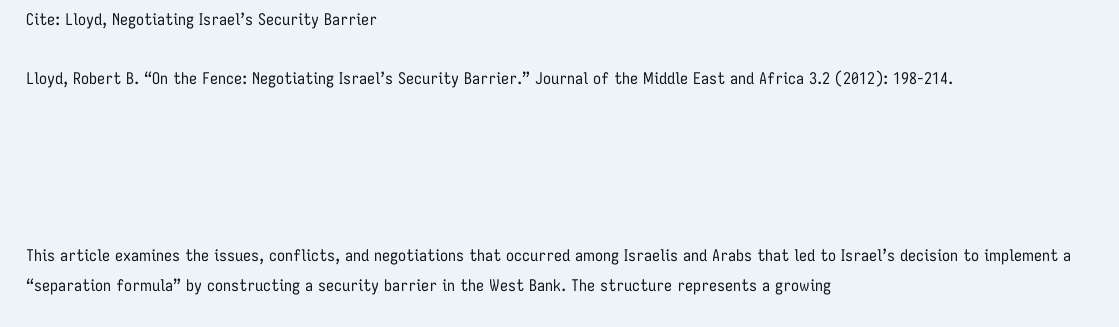Cite: Lloyd, Negotiating Israel’s Security Barrier

Lloyd, Robert B. “On the Fence: Negotiating Israel’s Security Barrier.” Journal of the Middle East and Africa 3.2 (2012): 198-214.





This article examines the issues, conflicts, and negotiations that occurred among Israelis and Arabs that led to Israel’s decision to implement a “separation formula” by constructing a security barrier in the West Bank. The structure represents a growing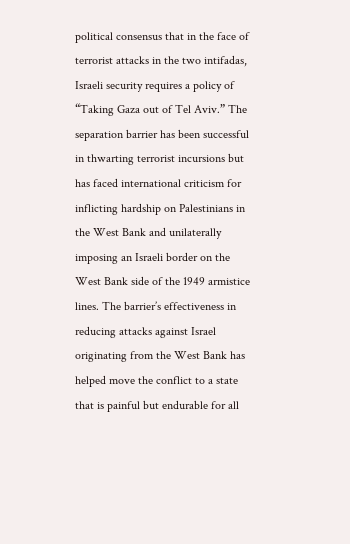political consensus that in the face of terrorist attacks in the two intifadas, Israeli security requires a policy of “Taking Gaza out of Tel Aviv.” The separation barrier has been successful in thwarting terrorist incursions but has faced international criticism for inflicting hardship on Palestinians in the West Bank and unilaterally imposing an Israeli border on the West Bank side of the 1949 armistice lines. The barrier’s effectiveness in reducing attacks against Israel originating from the West Bank has helped move the conflict to a state that is painful but endurable for all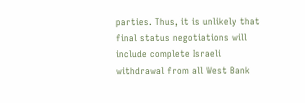parties. Thus, it is unlikely that final status negotiations will include complete Israeli withdrawal from all West Bank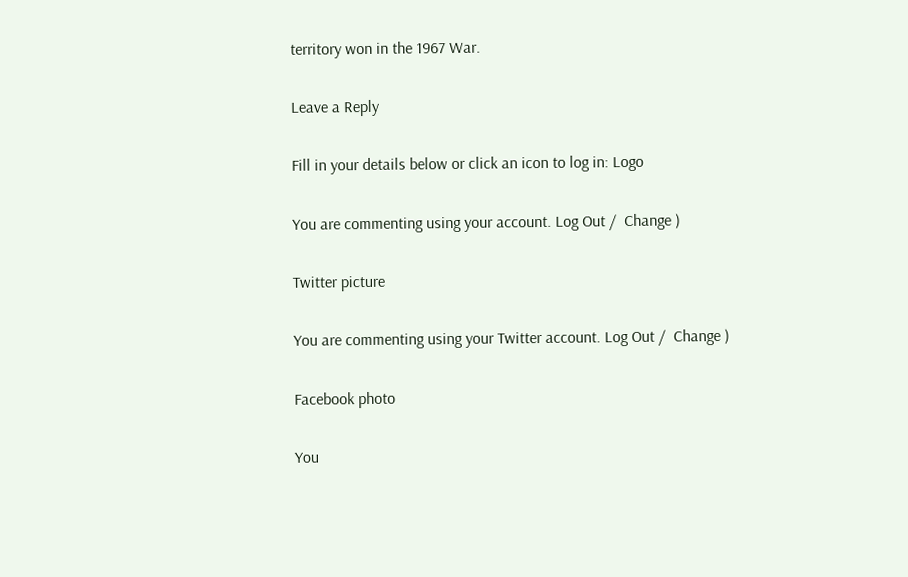territory won in the 1967 War.

Leave a Reply

Fill in your details below or click an icon to log in: Logo

You are commenting using your account. Log Out /  Change )

Twitter picture

You are commenting using your Twitter account. Log Out /  Change )

Facebook photo

You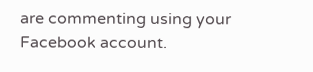are commenting using your Facebook account.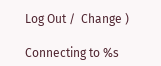Log Out /  Change )

Connecting to %s